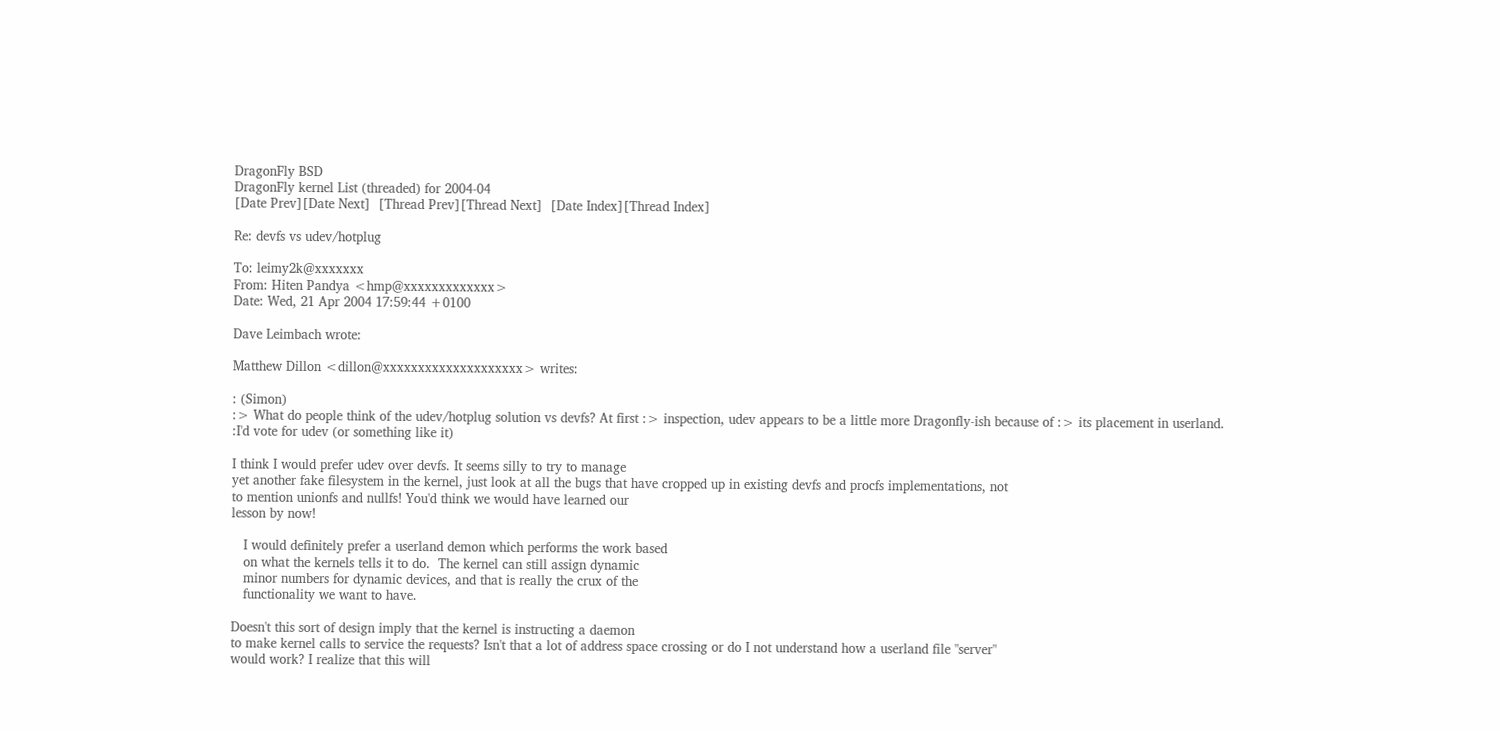DragonFly BSD
DragonFly kernel List (threaded) for 2004-04
[Date Prev][Date Next]  [Thread Prev][Thread Next]  [Date Index][Thread Index]

Re: devfs vs udev/hotplug

To: leimy2k@xxxxxxx
From: Hiten Pandya <hmp@xxxxxxxxxxxxx>
Date: Wed, 21 Apr 2004 17:59:44 +0100

Dave Leimbach wrote:

Matthew Dillon <dillon@xxxxxxxxxxxxxxxxxxxx> writes:

: (Simon)
:> What do people think of the udev/hotplug solution vs devfs? At first :> inspection, udev appears to be a little more Dragonfly-ish because of :> its placement in userland.
:I'd vote for udev (or something like it)

I think I would prefer udev over devfs. It seems silly to try to manage
yet another fake filesystem in the kernel, just look at all the bugs that have cropped up in existing devfs and procfs implementations, not
to mention unionfs and nullfs! You'd think we would have learned our
lesson by now!

   I would definitely prefer a userland demon which performs the work based
   on what the kernels tells it to do.  The kernel can still assign dynamic
   minor numbers for dynamic devices, and that is really the crux of the
   functionality we want to have.

Doesn't this sort of design imply that the kernel is instructing a daemon
to make kernel calls to service the requests? Isn't that a lot of address space crossing or do I not understand how a userland file "server"
would work? I realize that this will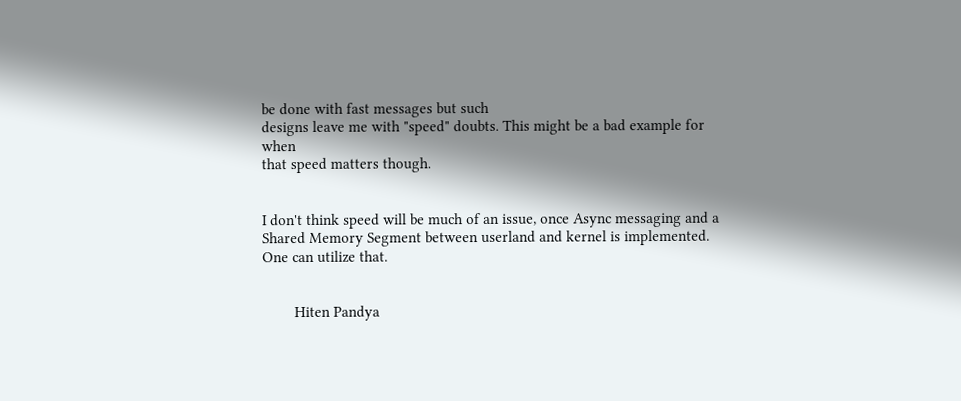be done with fast messages but such
designs leave me with "speed" doubts. This might be a bad example for when
that speed matters though.


I don't think speed will be much of an issue, once Async messaging and a Shared Memory Segment between userland and kernel is implemented. One can utilize that.


        Hiten Pandya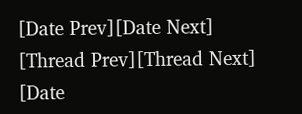[Date Prev][Date Next]  [Thread Prev][Thread Next]  [Date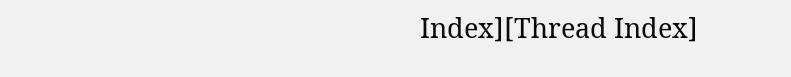Index][Thread Index]